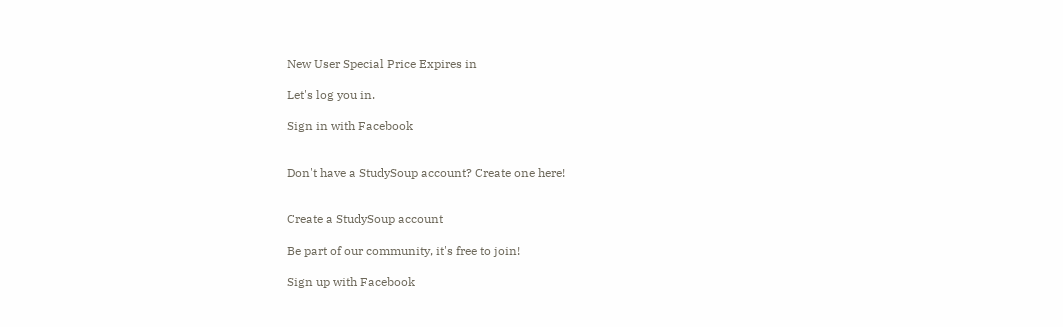New User Special Price Expires in

Let's log you in.

Sign in with Facebook


Don't have a StudySoup account? Create one here!


Create a StudySoup account

Be part of our community, it's free to join!

Sign up with Facebook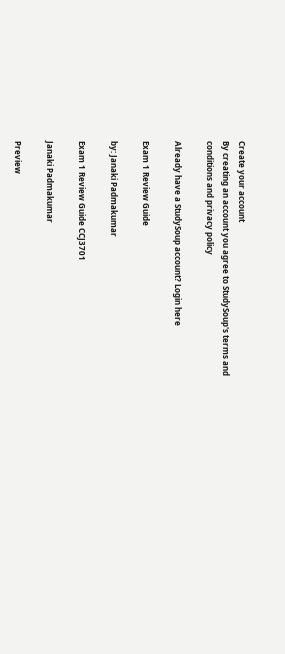Create your account
By creating an account you agree to StudySoup's terms and conditions and privacy policy

Already have a StudySoup account? Login here

Exam 1 Review Guide

by: Janaki Padmakumar

Exam 1 Review Guide CCJ3701

Janaki Padmakumar

Preview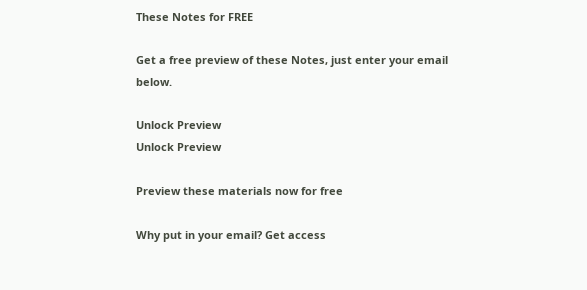These Notes for FREE

Get a free preview of these Notes, just enter your email below.

Unlock Preview
Unlock Preview

Preview these materials now for free

Why put in your email? Get access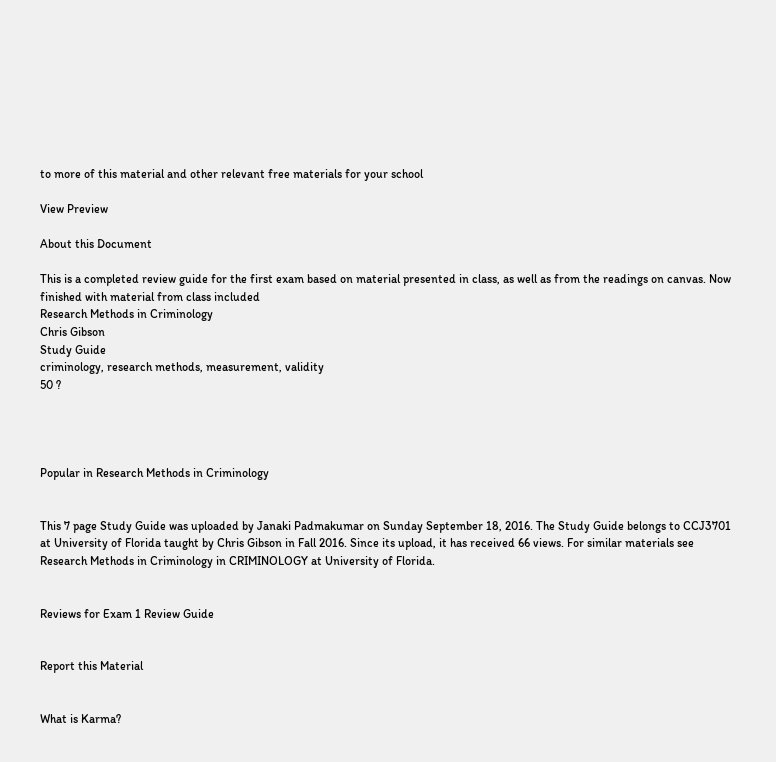to more of this material and other relevant free materials for your school

View Preview

About this Document

This is a completed review guide for the first exam based on material presented in class, as well as from the readings on canvas. Now finished with material from class included
Research Methods in Criminology
Chris Gibson
Study Guide
criminology, research methods, measurement, validity
50 ?




Popular in Research Methods in Criminology


This 7 page Study Guide was uploaded by Janaki Padmakumar on Sunday September 18, 2016. The Study Guide belongs to CCJ3701 at University of Florida taught by Chris Gibson in Fall 2016. Since its upload, it has received 66 views. For similar materials see Research Methods in Criminology in CRIMINOLOGY at University of Florida.


Reviews for Exam 1 Review Guide


Report this Material


What is Karma?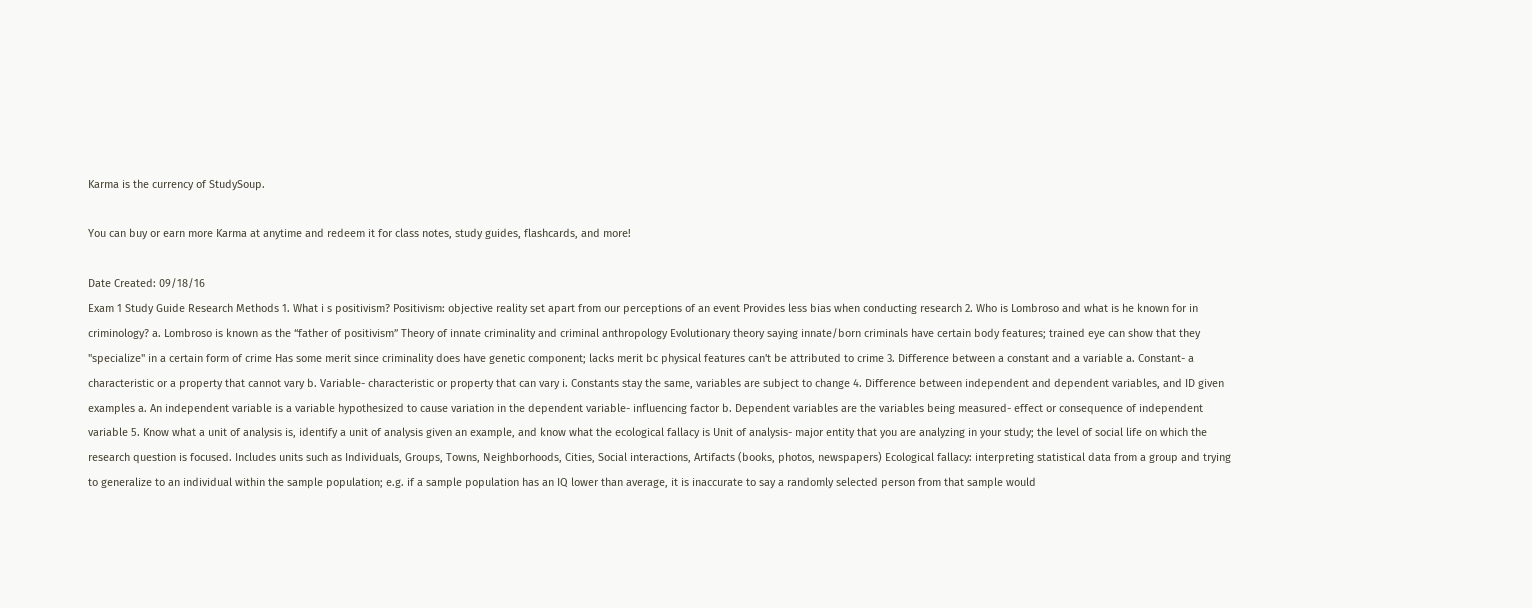Karma is the currency of StudySoup.

You can buy or earn more Karma at anytime and redeem it for class notes, study guides, flashcards, and more!

Date Created: 09/18/16
Exam 1 Study Guide Research Methods 1. What i s positivism? Positivism: objective reality set apart from our perceptions of an event Provides less bias when conducting research 2. Who is Lombroso and what is he known for in criminology? a. Lombroso is known as the “father of positivism” Theory of innate criminality and criminal anthropology Evolutionary theory saying innate/born criminals have certain body features; trained eye can show that they "specialize" in a certain form of crime Has some merit since criminality does have genetic component; lacks merit bc physical features can't be attributed to crime 3. Difference between a constant and a variable a. Constant- a characteristic or a property that cannot vary b. Variable- characteristic or property that can vary i. Constants stay the same, variables are subject to change 4. Difference between independent and dependent variables, and ID given examples a. An independent variable is a variable hypothesized to cause variation in the dependent variable- influencing factor b. Dependent variables are the variables being measured- effect or consequence of independent variable 5. Know what a unit of analysis is, identify a unit of analysis given an example, and know what the ecological fallacy is Unit of analysis- major entity that you are analyzing in your study; the level of social life on which the research question is focused. Includes units such as Individuals, Groups, Towns, Neighborhoods, Cities, Social interactions, Artifacts (books, photos, newspapers) Ecological fallacy: interpreting statistical data from a group and trying to generalize to an individual within the sample population; e.g. if a sample population has an IQ lower than average, it is inaccurate to say a randomly selected person from that sample would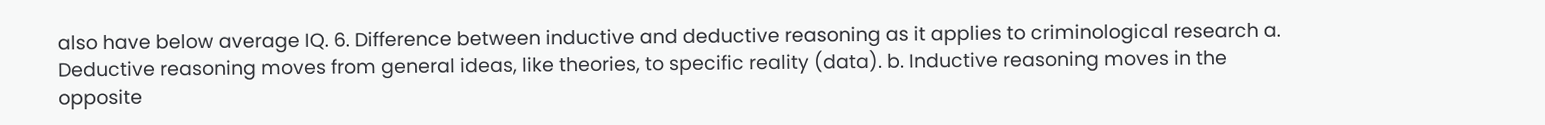also have below average IQ. 6. Difference between inductive and deductive reasoning as it applies to criminological research a. Deductive reasoning moves from general ideas, like theories, to specific reality (data). b. Inductive reasoning moves in the opposite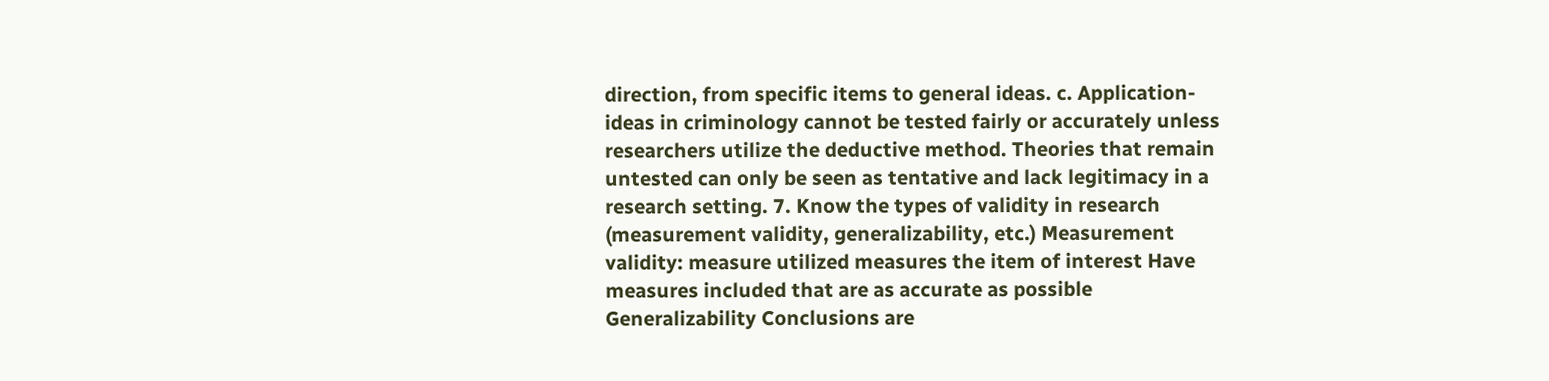direction, from specific items to general ideas. c. Application- ideas in criminology cannot be tested fairly or accurately unless researchers utilize the deductive method. Theories that remain untested can only be seen as tentative and lack legitimacy in a research setting. 7. Know the types of validity in research (measurement validity, generalizability, etc.) Measurement validity: measure utilized measures the item of interest Have measures included that are as accurate as possible Generalizability Conclusions are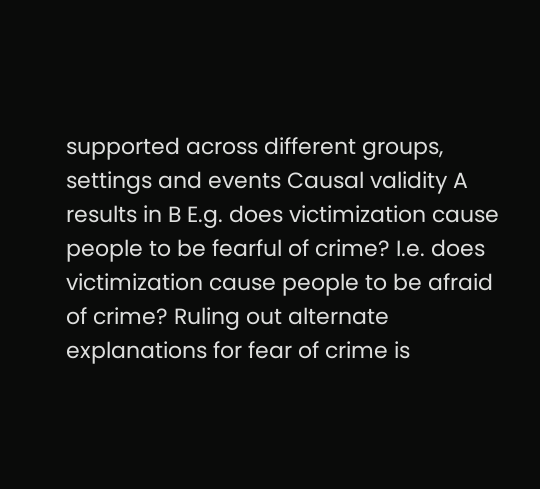supported across different groups, settings and events Causal validity A results in B E.g. does victimization cause people to be fearful of crime? I.e. does victimization cause people to be afraid of crime? Ruling out alternate explanations for fear of crime is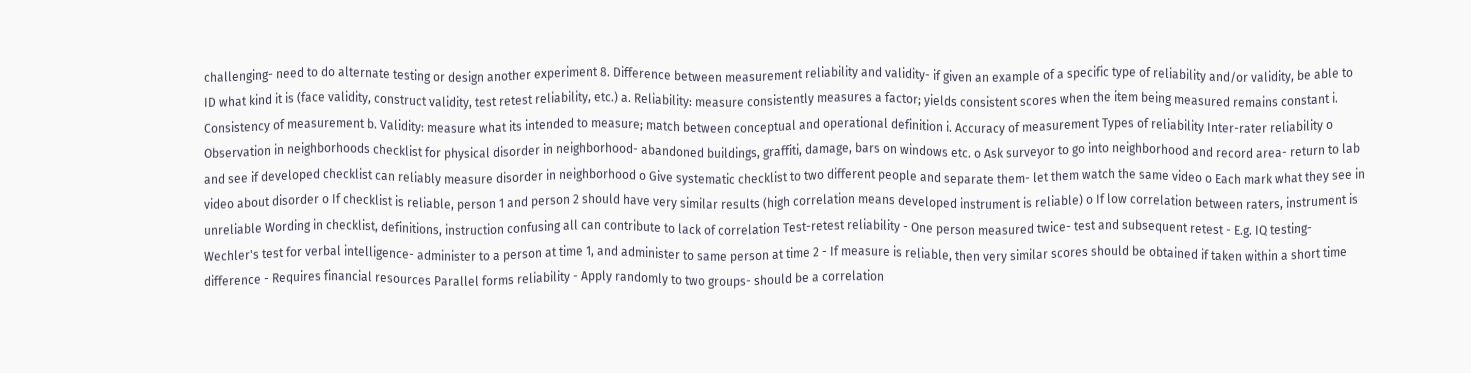challenging- need to do alternate testing or design another experiment 8. Difference between measurement reliability and validity- if given an example of a specific type of reliability and/or validity, be able to ID what kind it is (face validity, construct validity, test retest reliability, etc.) a. Reliability: measure consistently measures a factor; yields consistent scores when the item being measured remains constant i. Consistency of measurement b. Validity: measure what its intended to measure; match between conceptual and operational definition i. Accuracy of measurement Types of reliability Inter-rater reliability o Observation in neighborhoods checklist for physical disorder in neighborhood- abandoned buildings, graffiti, damage, bars on windows etc. o Ask surveyor to go into neighborhood and record area- return to lab and see if developed checklist can reliably measure disorder in neighborhood o Give systematic checklist to two different people and separate them- let them watch the same video o Each mark what they see in video about disorder o If checklist is reliable, person 1 and person 2 should have very similar results (high correlation means developed instrument is reliable) o If low correlation between raters, instrument is unreliable Wording in checklist, definitions, instruction confusing all can contribute to lack of correlation Test-retest reliability - One person measured twice- test and subsequent retest - E.g. IQ testing- Wechler's test for verbal intelligence- administer to a person at time 1, and administer to same person at time 2 - If measure is reliable, then very similar scores should be obtained if taken within a short time difference - Requires financial resources Parallel forms reliability - Apply randomly to two groups- should be a correlation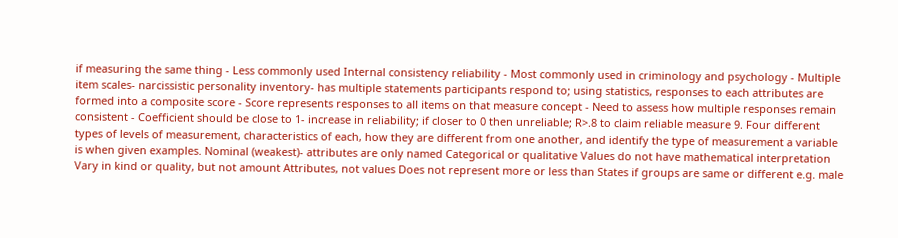if measuring the same thing - Less commonly used Internal consistency reliability - Most commonly used in criminology and psychology - Multiple item scales- narcissistic personality inventory- has multiple statements participants respond to; using statistics, responses to each attributes are formed into a composite score - Score represents responses to all items on that measure concept - Need to assess how multiple responses remain consistent - Coefficient should be close to 1- increase in reliability; if closer to 0 then unreliable; R>.8 to claim reliable measure 9. Four different types of levels of measurement, characteristics of each, how they are different from one another, and identify the type of measurement a variable is when given examples. Nominal (weakest)- attributes are only named Categorical or qualitative Values do not have mathematical interpretation Vary in kind or quality, but not amount Attributes, not values Does not represent more or less than States if groups are same or different e.g. male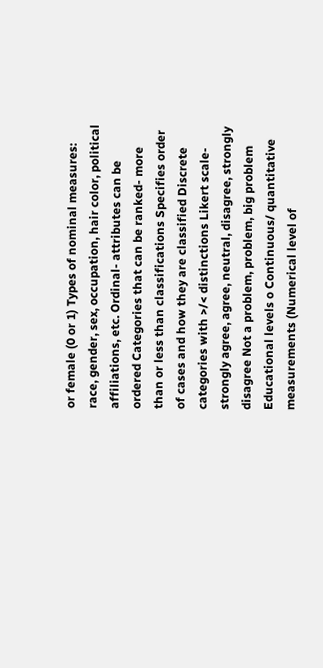or female (0 or 1) Types of nominal measures: race, gender, sex, occupation, hair color, political affiliations, etc. Ordinal- attributes can be ordered Categories that can be ranked- more than or less than classifications Specifies order of cases and how they are classified Discrete categories with >/< distinctions Likert scale- strongly agree, agree, neutral, disagree, strongly disagree Not a problem, problem, big problem Educational levels o Continuous/ quantitative measurements (Numerical level of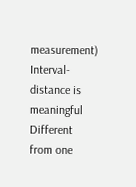measurement) Interval- distance is meaningful Different from one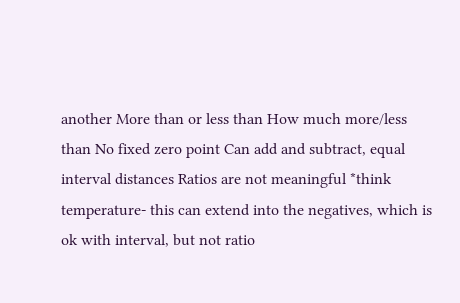another More than or less than How much more/less than No fixed zero point Can add and subtract, equal interval distances Ratios are not meaningful *think temperature- this can extend into the negatives, which is ok with interval, but not ratio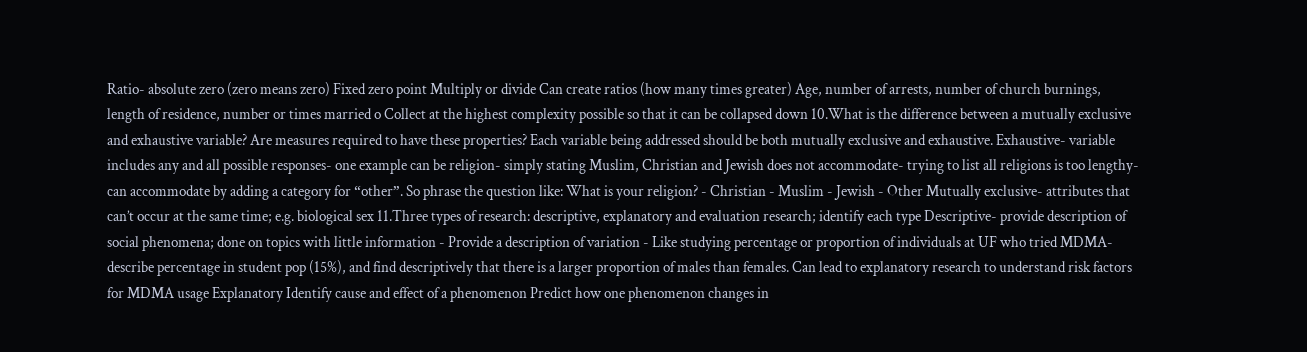Ratio- absolute zero (zero means zero) Fixed zero point Multiply or divide Can create ratios (how many times greater) Age, number of arrests, number of church burnings, length of residence, number or times married o Collect at the highest complexity possible so that it can be collapsed down 10.What is the difference between a mutually exclusive and exhaustive variable? Are measures required to have these properties? Each variable being addressed should be both mutually exclusive and exhaustive. Exhaustive- variable includes any and all possible responses- one example can be religion- simply stating Muslim, Christian and Jewish does not accommodate- trying to list all religions is too lengthy- can accommodate by adding a category for “other”. So phrase the question like: What is your religion? - Christian - Muslim - Jewish - Other Mutually exclusive- attributes that can’t occur at the same time; e.g. biological sex 11.Three types of research: descriptive, explanatory and evaluation research; identify each type Descriptive- provide description of social phenomena; done on topics with little information - Provide a description of variation - Like studying percentage or proportion of individuals at UF who tried MDMA- describe percentage in student pop (15%), and find descriptively that there is a larger proportion of males than females. Can lead to explanatory research to understand risk factors for MDMA usage Explanatory Identify cause and effect of a phenomenon Predict how one phenomenon changes in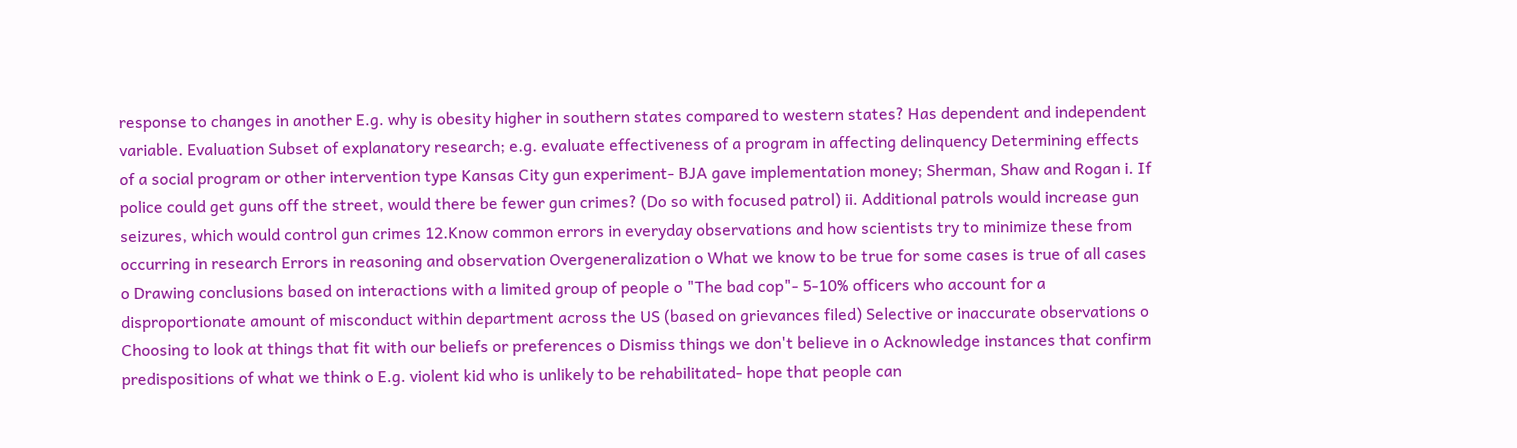response to changes in another E.g. why is obesity higher in southern states compared to western states? Has dependent and independent variable. Evaluation Subset of explanatory research; e.g. evaluate effectiveness of a program in affecting delinquency Determining effects of a social program or other intervention type Kansas City gun experiment- BJA gave implementation money; Sherman, Shaw and Rogan i. If police could get guns off the street, would there be fewer gun crimes? (Do so with focused patrol) ii. Additional patrols would increase gun seizures, which would control gun crimes 12.Know common errors in everyday observations and how scientists try to minimize these from occurring in research Errors in reasoning and observation Overgeneralization o What we know to be true for some cases is true of all cases o Drawing conclusions based on interactions with a limited group of people o "The bad cop"- 5-10% officers who account for a disproportionate amount of misconduct within department across the US (based on grievances filed) Selective or inaccurate observations o Choosing to look at things that fit with our beliefs or preferences o Dismiss things we don't believe in o Acknowledge instances that confirm predispositions of what we think o E.g. violent kid who is unlikely to be rehabilitated- hope that people can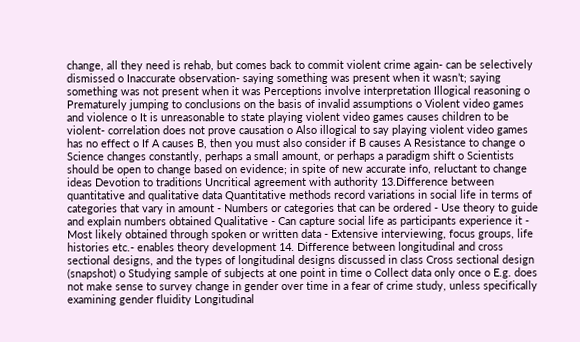change, all they need is rehab, but comes back to commit violent crime again- can be selectively dismissed o Inaccurate observation- saying something was present when it wasn’t; saying something was not present when it was Perceptions involve interpretation Illogical reasoning o Prematurely jumping to conclusions on the basis of invalid assumptions o Violent video games and violence o It is unreasonable to state playing violent video games causes children to be violent- correlation does not prove causation o Also illogical to say playing violent video games has no effect o If A causes B, then you must also consider if B causes A Resistance to change o Science changes constantly, perhaps a small amount, or perhaps a paradigm shift o Scientists should be open to change based on evidence; in spite of new accurate info, reluctant to change ideas Devotion to traditions Uncritical agreement with authority 13.Difference between quantitative and qualitative data Quantitative methods record variations in social life in terms of categories that vary in amount - Numbers or categories that can be ordered - Use theory to guide and explain numbers obtained Qualitative - Can capture social life as participants experience it - Most likely obtained through spoken or written data - Extensive interviewing, focus groups, life histories etc.- enables theory development 14. Difference between longitudinal and cross sectional designs, and the types of longitudinal designs discussed in class Cross sectional design (snapshot) o Studying sample of subjects at one point in time o Collect data only once o E.g. does not make sense to survey change in gender over time in a fear of crime study, unless specifically examining gender fluidity Longitudinal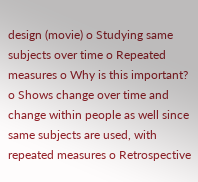design (movie) o Studying same subjects over time o Repeated measures o Why is this important? o Shows change over time and change within people as well since same subjects are used, with repeated measures o Retrospective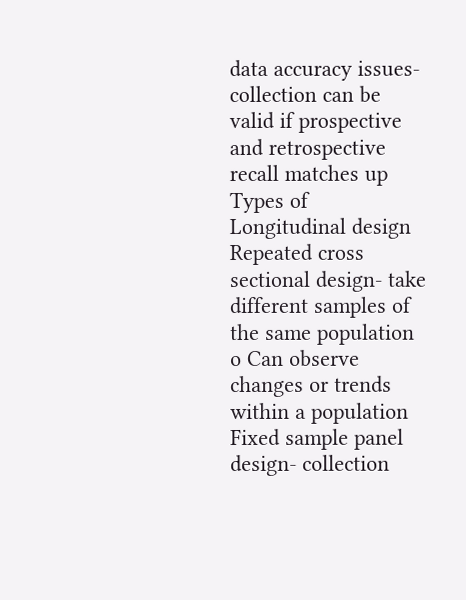data accuracy issues- collection can be valid if prospective and retrospective recall matches up Types of Longitudinal design Repeated cross sectional design- take different samples of the same population o Can observe changes or trends within a population Fixed sample panel design- collection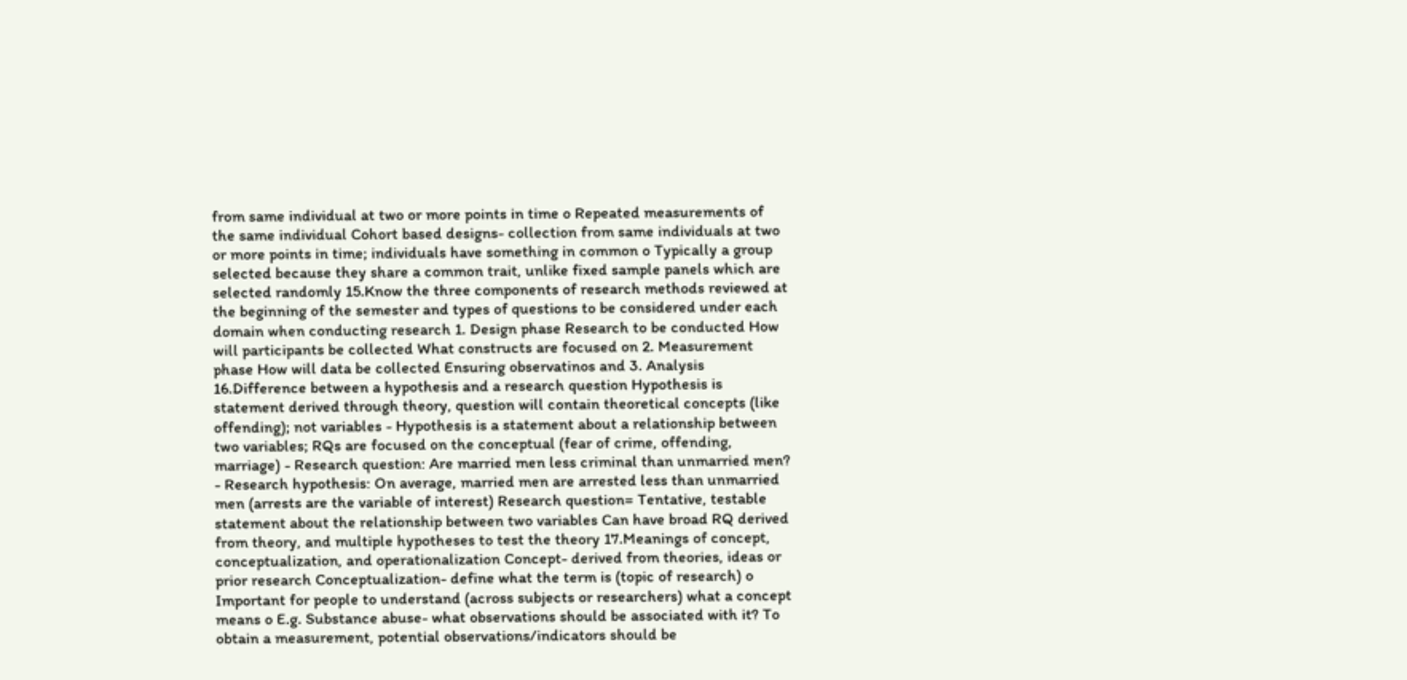from same individual at two or more points in time o Repeated measurements of the same individual Cohort based designs- collection from same individuals at two or more points in time; individuals have something in common o Typically a group selected because they share a common trait, unlike fixed sample panels which are selected randomly 15.Know the three components of research methods reviewed at the beginning of the semester and types of questions to be considered under each domain when conducting research 1. Design phase Research to be conducted How will participants be collected What constructs are focused on 2. Measurement phase How will data be collected Ensuring observatinos and 3. Analysis 16.Difference between a hypothesis and a research question Hypothesis is statement derived through theory, question will contain theoretical concepts (like offending); not variables - Hypothesis is a statement about a relationship between two variables; RQs are focused on the conceptual (fear of crime, offending, marriage) - Research question: Are married men less criminal than unmarried men? - Research hypothesis: On average, married men are arrested less than unmarried men (arrests are the variable of interest) Research question= Tentative, testable statement about the relationship between two variables Can have broad RQ derived from theory, and multiple hypotheses to test the theory 17.Meanings of concept, conceptualization, and operationalization Concept- derived from theories, ideas or prior research Conceptualization- define what the term is (topic of research) o Important for people to understand (across subjects or researchers) what a concept means o E.g. Substance abuse- what observations should be associated with it? To obtain a measurement, potential observations/indicators should be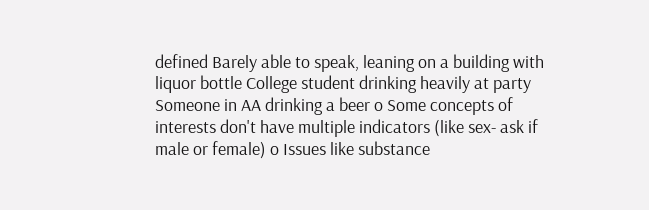defined Barely able to speak, leaning on a building with liquor bottle College student drinking heavily at party Someone in AA drinking a beer o Some concepts of interests don't have multiple indicators (like sex- ask if male or female) o Issues like substance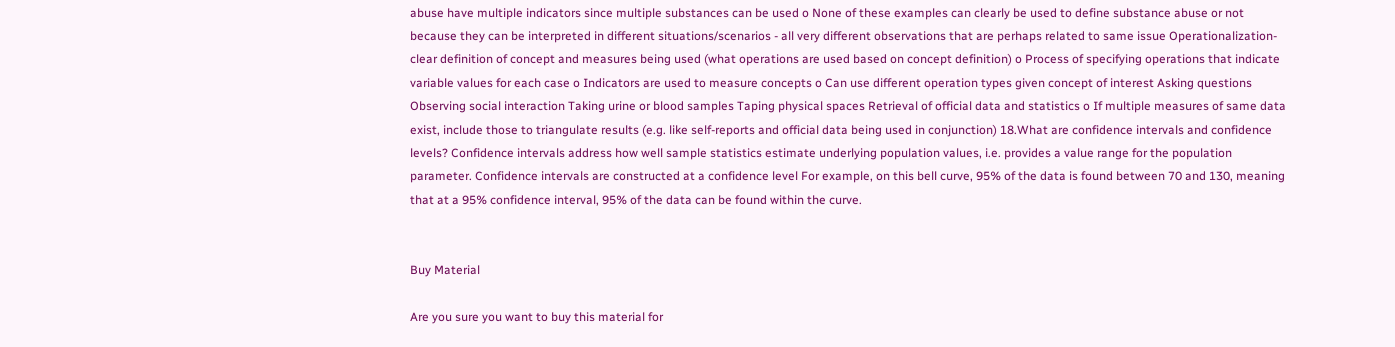abuse have multiple indicators since multiple substances can be used o None of these examples can clearly be used to define substance abuse or not because they can be interpreted in different situations/scenarios - all very different observations that are perhaps related to same issue Operationalization- clear definition of concept and measures being used (what operations are used based on concept definition) o Process of specifying operations that indicate variable values for each case o Indicators are used to measure concepts o Can use different operation types given concept of interest Asking questions Observing social interaction Taking urine or blood samples Taping physical spaces Retrieval of official data and statistics o If multiple measures of same data exist, include those to triangulate results (e.g. like self-reports and official data being used in conjunction) 18.What are confidence intervals and confidence levels? Confidence intervals address how well sample statistics estimate underlying population values, i.e. provides a value range for the population parameter. Confidence intervals are constructed at a confidence level For example, on this bell curve, 95% of the data is found between 70 and 130, meaning that at a 95% confidence interval, 95% of the data can be found within the curve.


Buy Material

Are you sure you want to buy this material for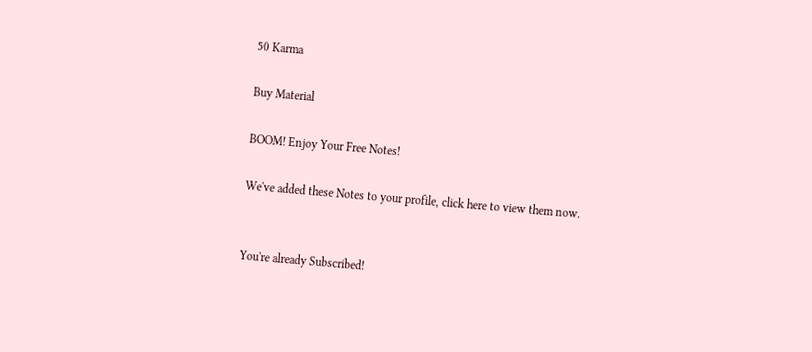50 Karma

Buy Material

BOOM! Enjoy Your Free Notes!

We've added these Notes to your profile, click here to view them now.


You're already Subscribed!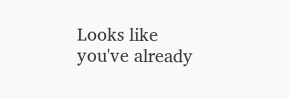Looks like you've already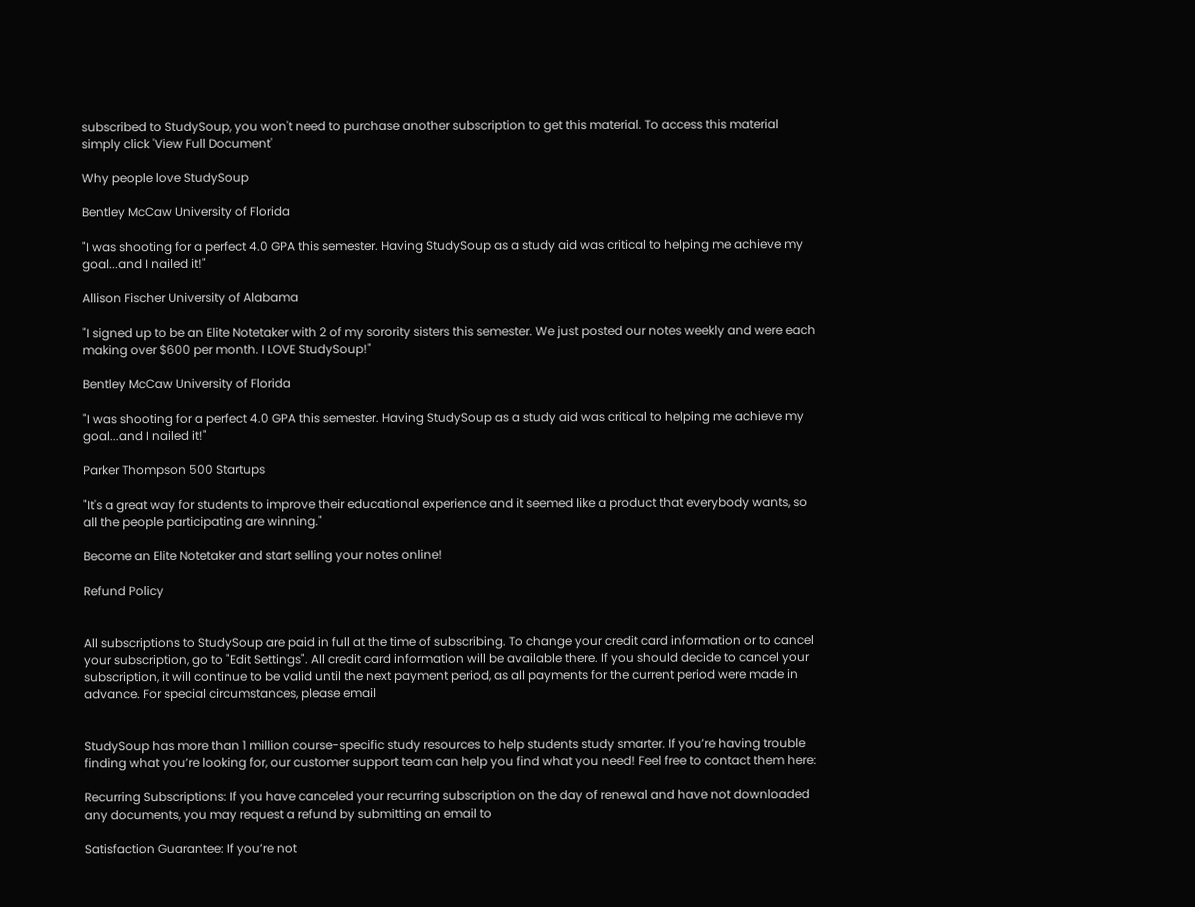subscribed to StudySoup, you won't need to purchase another subscription to get this material. To access this material simply click 'View Full Document'

Why people love StudySoup

Bentley McCaw University of Florida

"I was shooting for a perfect 4.0 GPA this semester. Having StudySoup as a study aid was critical to helping me achieve my goal...and I nailed it!"

Allison Fischer University of Alabama

"I signed up to be an Elite Notetaker with 2 of my sorority sisters this semester. We just posted our notes weekly and were each making over $600 per month. I LOVE StudySoup!"

Bentley McCaw University of Florida

"I was shooting for a perfect 4.0 GPA this semester. Having StudySoup as a study aid was critical to helping me achieve my goal...and I nailed it!"

Parker Thompson 500 Startups

"It's a great way for students to improve their educational experience and it seemed like a product that everybody wants, so all the people participating are winning."

Become an Elite Notetaker and start selling your notes online!

Refund Policy


All subscriptions to StudySoup are paid in full at the time of subscribing. To change your credit card information or to cancel your subscription, go to "Edit Settings". All credit card information will be available there. If you should decide to cancel your subscription, it will continue to be valid until the next payment period, as all payments for the current period were made in advance. For special circumstances, please email


StudySoup has more than 1 million course-specific study resources to help students study smarter. If you’re having trouble finding what you’re looking for, our customer support team can help you find what you need! Feel free to contact them here:

Recurring Subscriptions: If you have canceled your recurring subscription on the day of renewal and have not downloaded any documents, you may request a refund by submitting an email to

Satisfaction Guarantee: If you’re not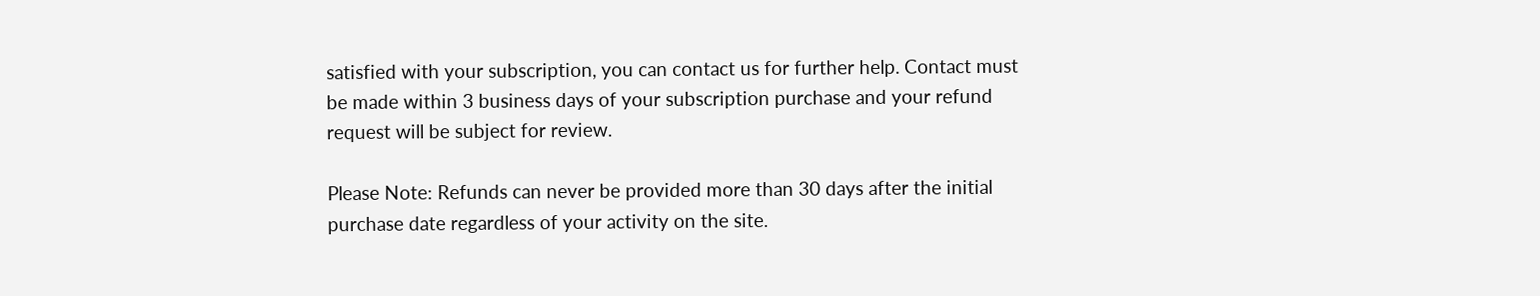satisfied with your subscription, you can contact us for further help. Contact must be made within 3 business days of your subscription purchase and your refund request will be subject for review.

Please Note: Refunds can never be provided more than 30 days after the initial purchase date regardless of your activity on the site.